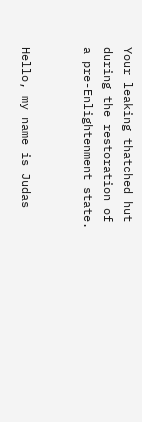Your leaking thatched hut during the restoration of a pre-Enlightenment state.


Hello, my name is Judas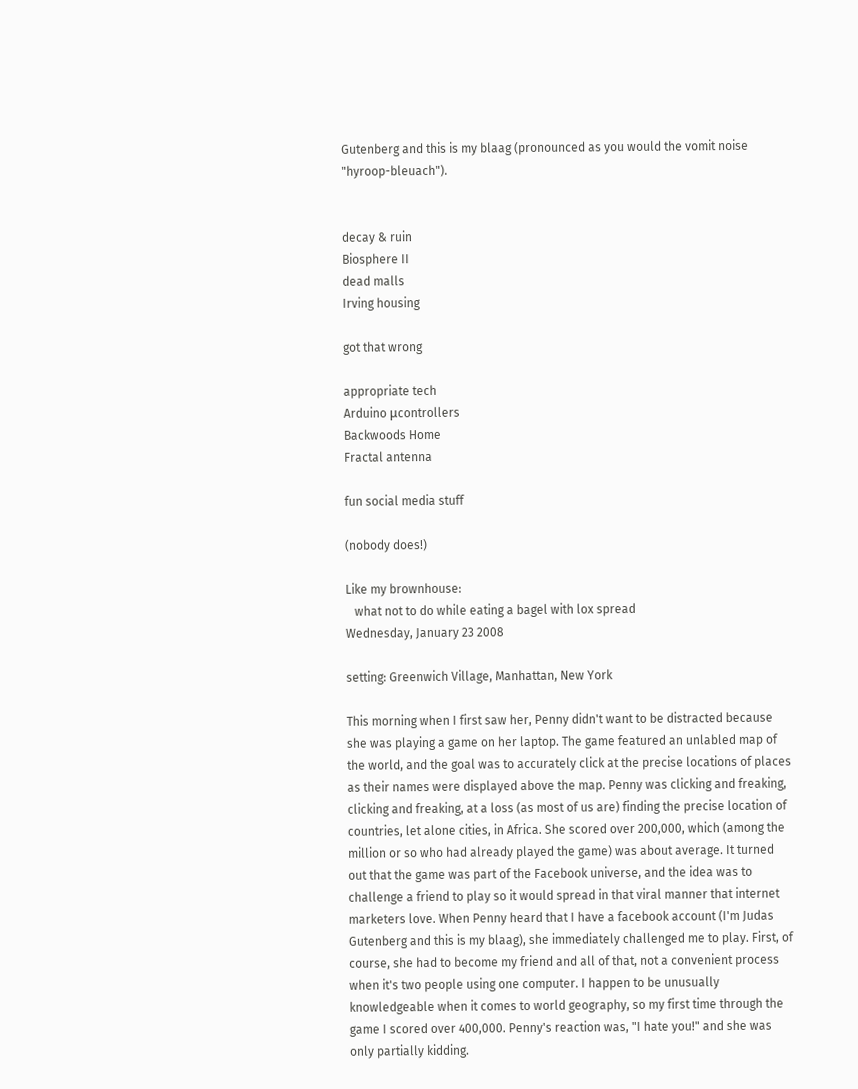Gutenberg and this is my blaag (pronounced as you would the vomit noise "hyroop-bleuach").


decay & ruin
Biosphere II
dead malls
Irving housing

got that wrong

appropriate tech
Arduino μcontrollers
Backwoods Home
Fractal antenna

fun social media stuff

(nobody does!)

Like my brownhouse:
   what not to do while eating a bagel with lox spread
Wednesday, January 23 2008

setting: Greenwich Village, Manhattan, New York

This morning when I first saw her, Penny didn't want to be distracted because she was playing a game on her laptop. The game featured an unlabled map of the world, and the goal was to accurately click at the precise locations of places as their names were displayed above the map. Penny was clicking and freaking, clicking and freaking, at a loss (as most of us are) finding the precise location of countries, let alone cities, in Africa. She scored over 200,000, which (among the million or so who had already played the game) was about average. It turned out that the game was part of the Facebook universe, and the idea was to challenge a friend to play so it would spread in that viral manner that internet marketers love. When Penny heard that I have a facebook account (I'm Judas Gutenberg and this is my blaag), she immediately challenged me to play. First, of course, she had to become my friend and all of that, not a convenient process when it's two people using one computer. I happen to be unusually knowledgeable when it comes to world geography, so my first time through the game I scored over 400,000. Penny's reaction was, "I hate you!" and she was only partially kidding.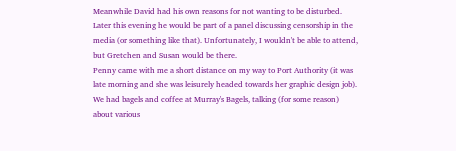Meanwhile David had his own reasons for not wanting to be disturbed. Later this evening he would be part of a panel discussing censorship in the media (or something like that). Unfortunately, I wouldn't be able to attend, but Gretchen and Susan would be there.
Penny came with me a short distance on my way to Port Authority (it was late morning and she was leisurely headed towards her graphic design job). We had bagels and coffee at Murray's Bagels, talking (for some reason) about various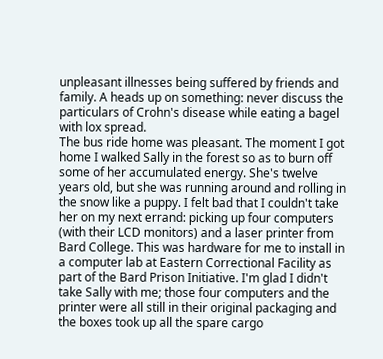unpleasant illnesses being suffered by friends and family. A heads up on something: never discuss the particulars of Crohn's disease while eating a bagel with lox spread.
The bus ride home was pleasant. The moment I got home I walked Sally in the forest so as to burn off some of her accumulated energy. She's twelve years old, but she was running around and rolling in the snow like a puppy. I felt bad that I couldn't take her on my next errand: picking up four computers (with their LCD monitors) and a laser printer from Bard College. This was hardware for me to install in a computer lab at Eastern Correctional Facility as part of the Bard Prison Initiative. I'm glad I didn't take Sally with me; those four computers and the printer were all still in their original packaging and the boxes took up all the spare cargo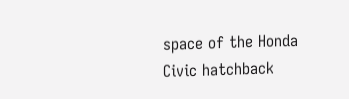space of the Honda Civic hatchback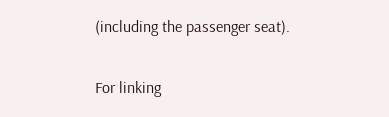(including the passenger seat).

For linking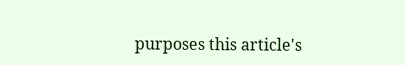purposes this article's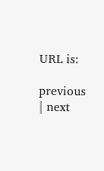URL is:

previous | next